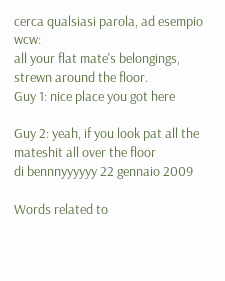cerca qualsiasi parola, ad esempio wcw:
all your flat mate's belongings, strewn around the floor.
Guy 1: nice place you got here

Guy 2: yeah, if you look pat all the mateshit all over the floor
di bennnyyyyyy 22 gennaio 2009

Words related to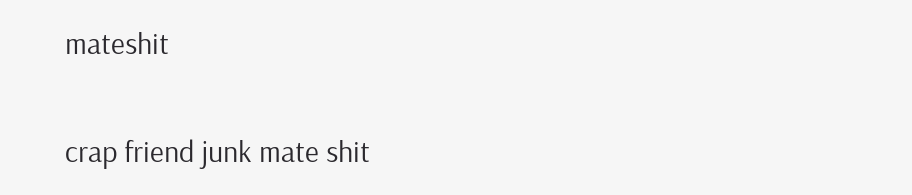mateshit

crap friend junk mate shit